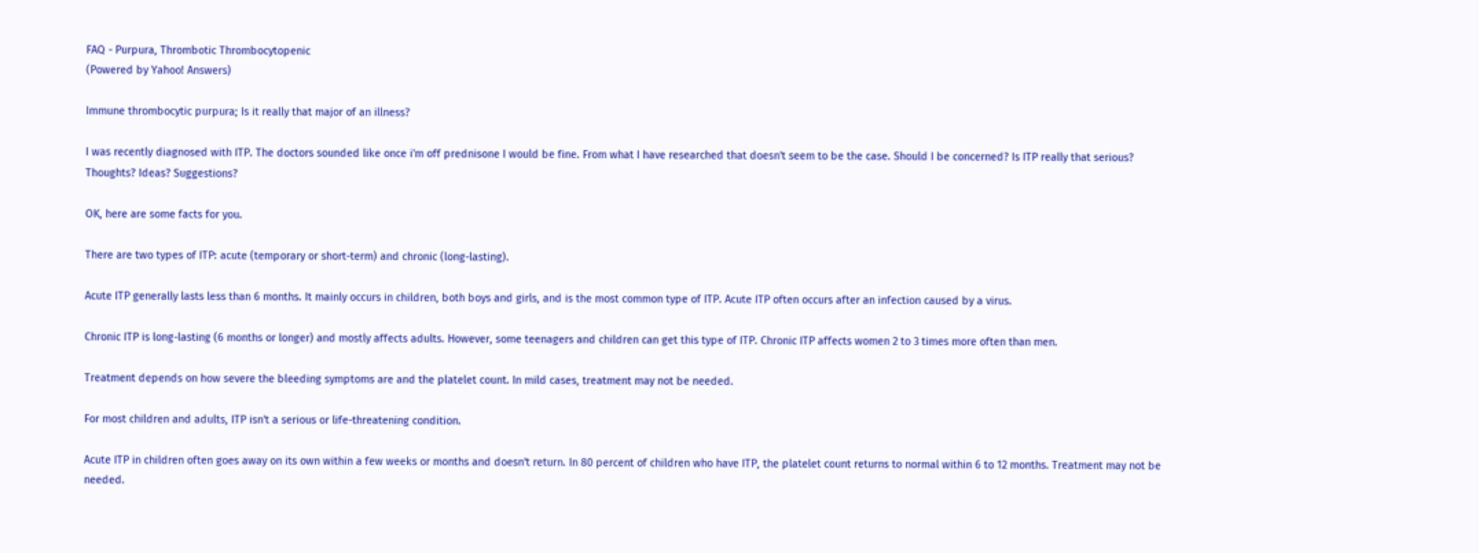FAQ - Purpura, Thrombotic Thrombocytopenic
(Powered by Yahoo! Answers)

Immune thrombocytic purpura; Is it really that major of an illness?

I was recently diagnosed with ITP. The doctors sounded like once i'm off prednisone I would be fine. From what I have researched that doesn't seem to be the case. Should I be concerned? Is ITP really that serious? Thoughts? Ideas? Suggestions?

OK, here are some facts for you.

There are two types of ITP: acute (temporary or short-term) and chronic (long-lasting).

Acute ITP generally lasts less than 6 months. It mainly occurs in children, both boys and girls, and is the most common type of ITP. Acute ITP often occurs after an infection caused by a virus.

Chronic ITP is long-lasting (6 months or longer) and mostly affects adults. However, some teenagers and children can get this type of ITP. Chronic ITP affects women 2 to 3 times more often than men.

Treatment depends on how severe the bleeding symptoms are and the platelet count. In mild cases, treatment may not be needed.

For most children and adults, ITP isn't a serious or life-threatening condition.

Acute ITP in children often goes away on its own within a few weeks or months and doesn't return. In 80 percent of children who have ITP, the platelet count returns to normal within 6 to 12 months. Treatment may not be needed.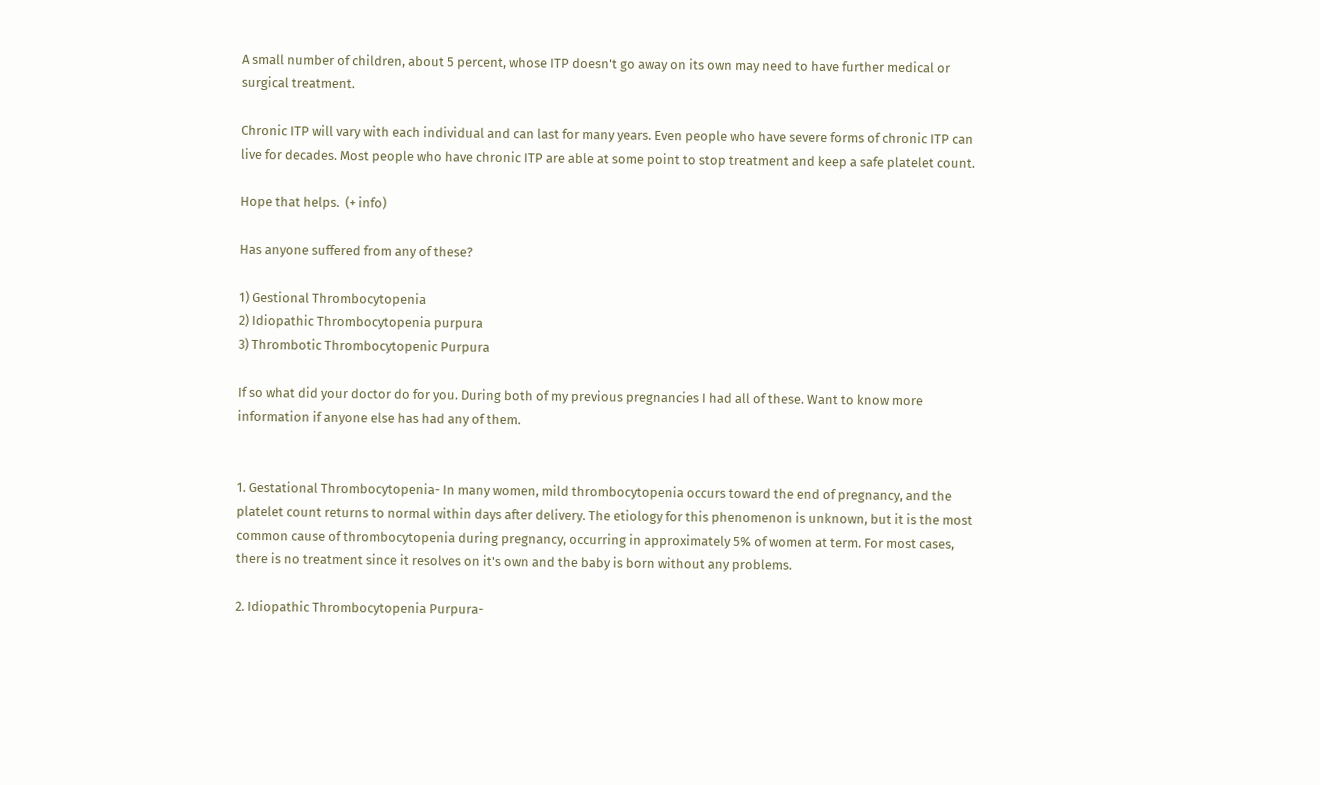A small number of children, about 5 percent, whose ITP doesn't go away on its own may need to have further medical or surgical treatment.

Chronic ITP will vary with each individual and can last for many years. Even people who have severe forms of chronic ITP can live for decades. Most people who have chronic ITP are able at some point to stop treatment and keep a safe platelet count.

Hope that helps.  (+ info)

Has anyone suffered from any of these?

1) Gestional Thrombocytopenia
2) Idiopathic Thrombocytopenia purpura
3) Thrombotic Thrombocytopenic Purpura

If so what did your doctor do for you. During both of my previous pregnancies I had all of these. Want to know more information if anyone else has had any of them.


1. Gestational Thrombocytopenia- In many women, mild thrombocytopenia occurs toward the end of pregnancy, and the platelet count returns to normal within days after delivery. The etiology for this phenomenon is unknown, but it is the most common cause of thrombocytopenia during pregnancy, occurring in approximately 5% of women at term. For most cases, there is no treatment since it resolves on it's own and the baby is born without any problems.

2. Idiopathic Thrombocytopenia Purpura-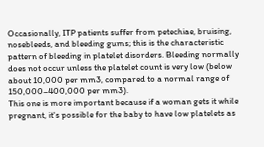Occasionally, ITP patients suffer from petechiae, bruising, nosebleeds, and bleeding gums; this is the characteristic pattern of bleeding in platelet disorders. Bleeding normally does not occur unless the platelet count is very low (below about 10,000 per mm3, compared to a normal range of 150,000–400,000 per mm3).
This one is more important because if a woman gets it while pregnant, it's possible for the baby to have low platelets as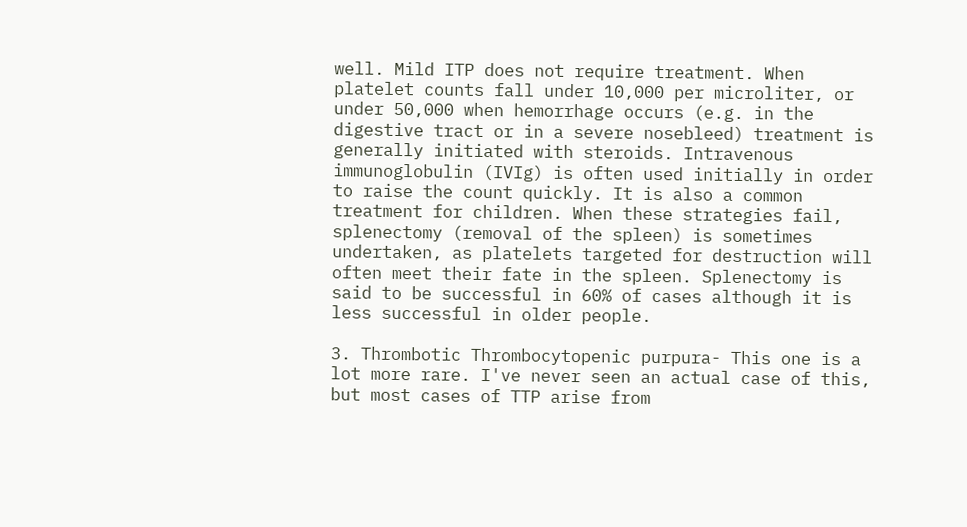well. Mild ITP does not require treatment. When platelet counts fall under 10,000 per microliter, or under 50,000 when hemorrhage occurs (e.g. in the digestive tract or in a severe nosebleed) treatment is generally initiated with steroids. Intravenous immunoglobulin (IVIg) is often used initially in order to raise the count quickly. It is also a common treatment for children. When these strategies fail, splenectomy (removal of the spleen) is sometimes undertaken, as platelets targeted for destruction will often meet their fate in the spleen. Splenectomy is said to be successful in 60% of cases although it is less successful in older people.

3. Thrombotic Thrombocytopenic purpura- This one is a lot more rare. I've never seen an actual case of this, but most cases of TTP arise from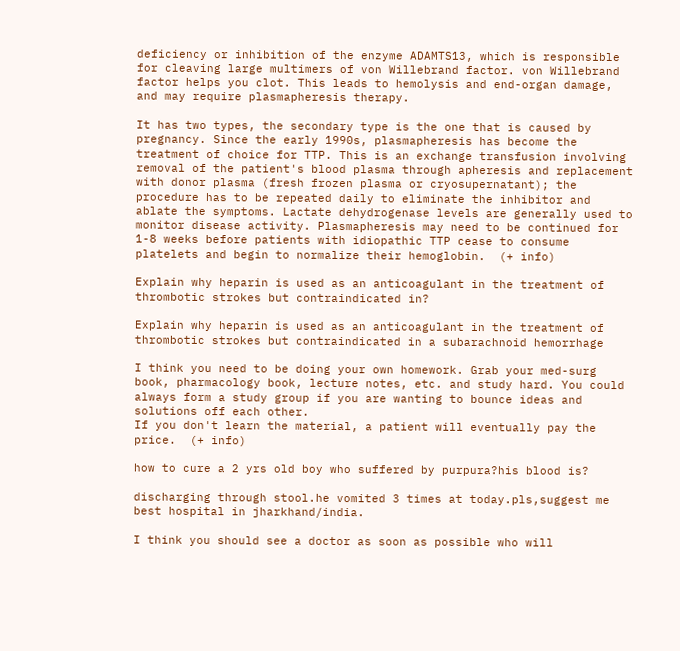deficiency or inhibition of the enzyme ADAMTS13, which is responsible for cleaving large multimers of von Willebrand factor. von Willebrand factor helps you clot. This leads to hemolysis and end-organ damage, and may require plasmapheresis therapy.

It has two types, the secondary type is the one that is caused by pregnancy. Since the early 1990s, plasmapheresis has become the treatment of choice for TTP. This is an exchange transfusion involving removal of the patient's blood plasma through apheresis and replacement with donor plasma (fresh frozen plasma or cryosupernatant); the procedure has to be repeated daily to eliminate the inhibitor and ablate the symptoms. Lactate dehydrogenase levels are generally used to monitor disease activity. Plasmapheresis may need to be continued for 1-8 weeks before patients with idiopathic TTP cease to consume platelets and begin to normalize their hemoglobin.  (+ info)

Explain why heparin is used as an anticoagulant in the treatment of thrombotic strokes but contraindicated in?

Explain why heparin is used as an anticoagulant in the treatment of thrombotic strokes but contraindicated in a subarachnoid hemorrhage

I think you need to be doing your own homework. Grab your med-surg book, pharmacology book, lecture notes, etc. and study hard. You could always form a study group if you are wanting to bounce ideas and solutions off each other.
If you don't learn the material, a patient will eventually pay the price.  (+ info)

how to cure a 2 yrs old boy who suffered by purpura?his blood is?

discharging through stool.he vomited 3 times at today.pls,suggest me best hospital in jharkhand/india.

I think you should see a doctor as soon as possible who will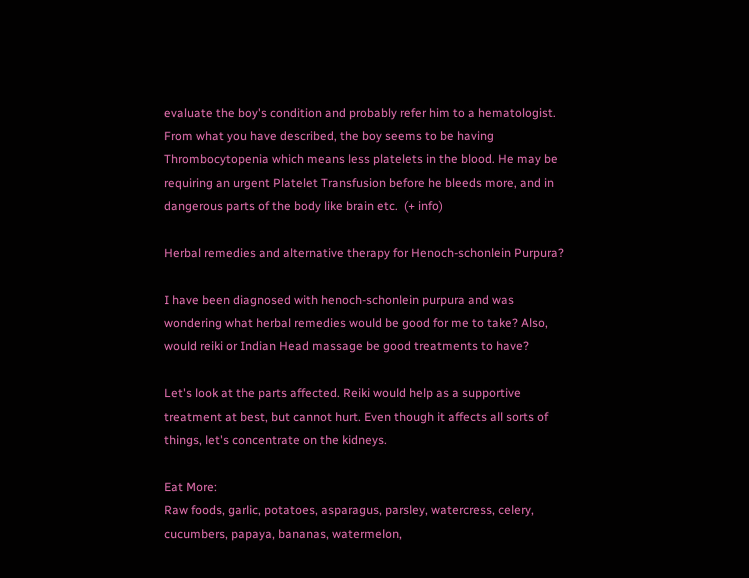evaluate the boy's condition and probably refer him to a hematologist. From what you have described, the boy seems to be having Thrombocytopenia which means less platelets in the blood. He may be requiring an urgent Platelet Transfusion before he bleeds more, and in dangerous parts of the body like brain etc.  (+ info)

Herbal remedies and alternative therapy for Henoch-schonlein Purpura?

I have been diagnosed with henoch-schonlein purpura and was wondering what herbal remedies would be good for me to take? Also, would reiki or Indian Head massage be good treatments to have?

Let's look at the parts affected. Reiki would help as a supportive treatment at best, but cannot hurt. Even though it affects all sorts of things, let's concentrate on the kidneys.

Eat More:
Raw foods, garlic, potatoes, asparagus, parsley, watercress, celery, cucumbers, papaya, bananas, watermelon,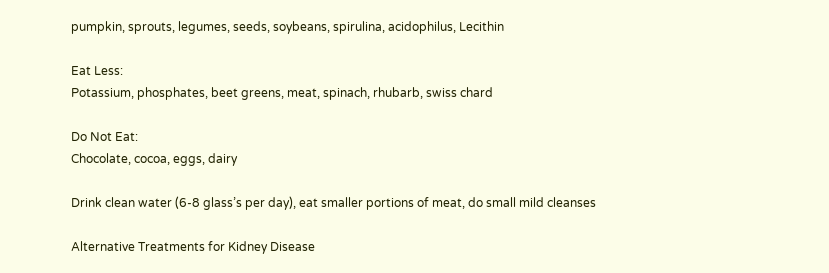pumpkin, sprouts, legumes, seeds, soybeans, spirulina, acidophilus, Lecithin

Eat Less:
Potassium, phosphates, beet greens, meat, spinach, rhubarb, swiss chard

Do Not Eat:
Chocolate, cocoa, eggs, dairy

Drink clean water (6-8 glass’s per day), eat smaller portions of meat, do small mild cleanses

Alternative Treatments for Kidney Disease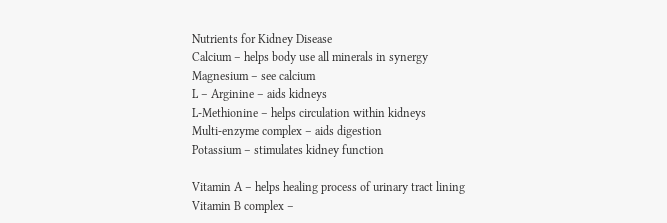Nutrients for Kidney Disease
Calcium – helps body use all minerals in synergy
Magnesium – see calcium
L – Arginine – aids kidneys
L-Methionine – helps circulation within kidneys
Multi-enzyme complex – aids digestion
Potassium – stimulates kidney function

Vitamin A – helps healing process of urinary tract lining
Vitamin B complex –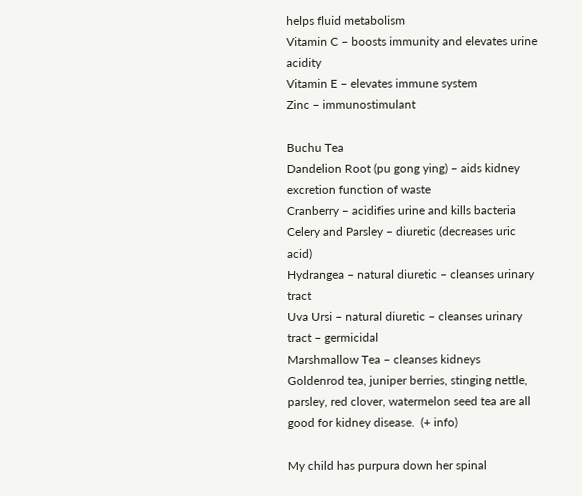helps fluid metabolism
Vitamin C – boosts immunity and elevates urine acidity
Vitamin E – elevates immune system
Zinc – immunostimulant

Buchu Tea
Dandelion Root (pu gong ying) – aids kidney excretion function of waste
Cranberry – acidifies urine and kills bacteria
Celery and Parsley – diuretic (decreases uric acid)
Hydrangea – natural diuretic – cleanses urinary tract
Uva Ursi – natural diuretic – cleanses urinary tract – germicidal
Marshmallow Tea – cleanses kidneys
Goldenrod tea, juniper berries, stinging nettle, parsley, red clover, watermelon seed tea are all good for kidney disease.  (+ info)

My child has purpura down her spinal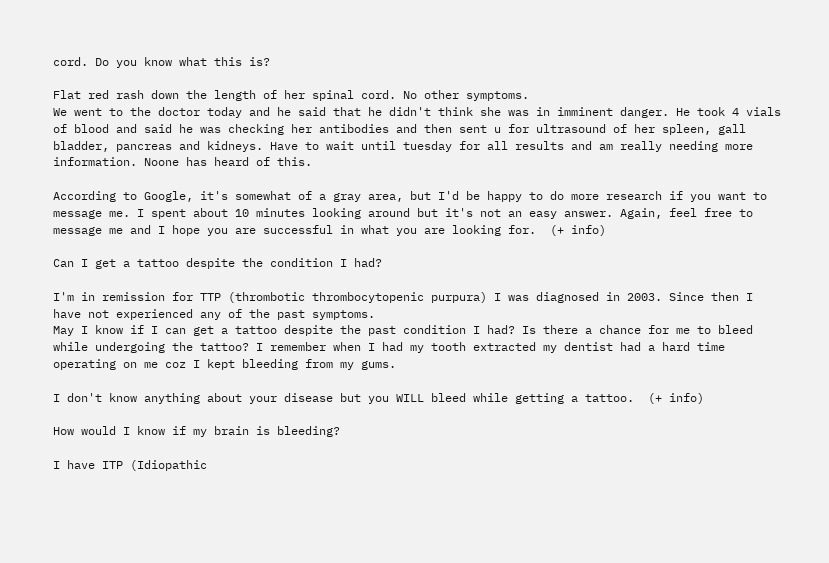cord. Do you know what this is?

Flat red rash down the length of her spinal cord. No other symptoms.
We went to the doctor today and he said that he didn't think she was in imminent danger. He took 4 vials of blood and said he was checking her antibodies and then sent u for ultrasound of her spleen, gall bladder, pancreas and kidneys. Have to wait until tuesday for all results and am really needing more information. Noone has heard of this.

According to Google, it's somewhat of a gray area, but I'd be happy to do more research if you want to message me. I spent about 10 minutes looking around but it's not an easy answer. Again, feel free to message me and I hope you are successful in what you are looking for.  (+ info)

Can I get a tattoo despite the condition I had?

I'm in remission for TTP (thrombotic thrombocytopenic purpura) I was diagnosed in 2003. Since then I have not experienced any of the past symptoms.
May I know if I can get a tattoo despite the past condition I had? Is there a chance for me to bleed while undergoing the tattoo? I remember when I had my tooth extracted my dentist had a hard time operating on me coz I kept bleeding from my gums.

I don't know anything about your disease but you WILL bleed while getting a tattoo.  (+ info)

How would I know if my brain is bleeding?

I have ITP (Idiopathic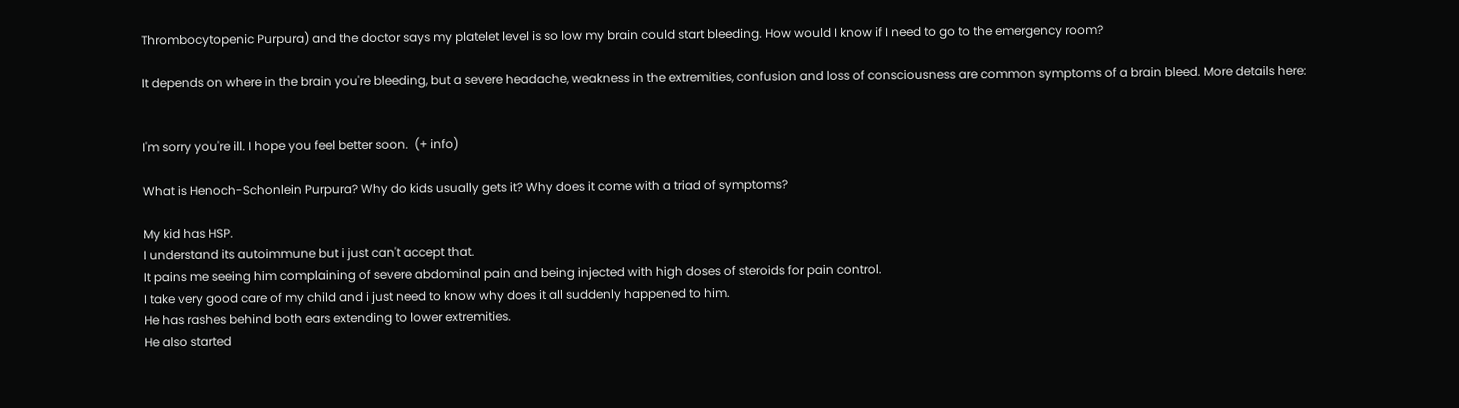Thrombocytopenic Purpura) and the doctor says my platelet level is so low my brain could start bleeding. How would I know if I need to go to the emergency room?

It depends on where in the brain you're bleeding, but a severe headache, weakness in the extremities, confusion and loss of consciousness are common symptoms of a brain bleed. More details here:


I'm sorry you're ill. I hope you feel better soon.  (+ info)

What is Henoch-Schonlein Purpura? Why do kids usually gets it? Why does it come with a triad of symptoms?

My kid has HSP.
I understand its autoimmune but i just can't accept that.
It pains me seeing him complaining of severe abdominal pain and being injected with high doses of steroids for pain control.
I take very good care of my child and i just need to know why does it all suddenly happened to him.
He has rashes behind both ears extending to lower extremities.
He also started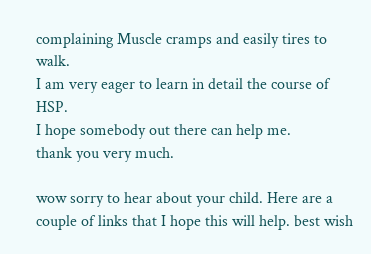complaining Muscle cramps and easily tires to walk.
I am very eager to learn in detail the course of HSP.
I hope somebody out there can help me.
thank you very much.

wow sorry to hear about your child. Here are a couple of links that I hope this will help. best wish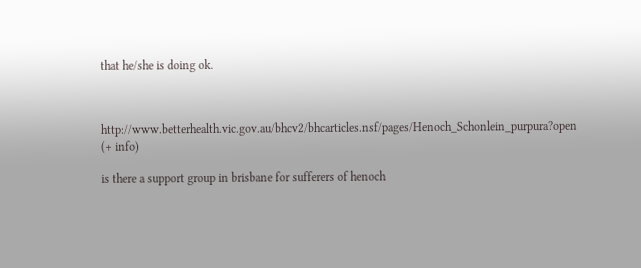that he/she is doing ok.



http://www.betterhealth.vic.gov.au/bhcv2/bhcarticles.nsf/pages/Henoch_Schonlein_purpura?open  (+ info)

is there a support group in brisbane for sufferers of henoch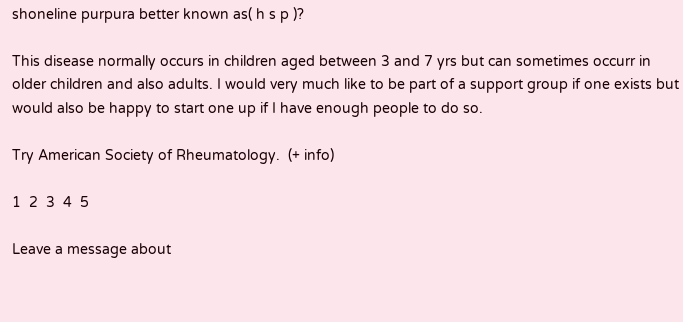shoneline purpura better known as( h s p )?

This disease normally occurs in children aged between 3 and 7 yrs but can sometimes occurr in older children and also adults. I would very much like to be part of a support group if one exists but would also be happy to start one up if I have enough people to do so.

Try American Society of Rheumatology.  (+ info)

1  2  3  4  5

Leave a message about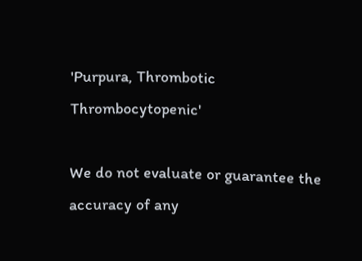'Purpura, Thrombotic Thrombocytopenic'

We do not evaluate or guarantee the accuracy of any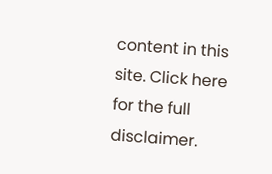content in this site. Click here for the full disclaimer.